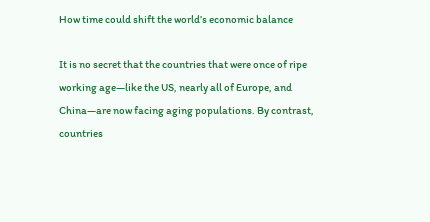How time could shift the world’s economic balance

It is no secret that the countries that were once of ripe working age—like the US, nearly all of Europe, and China—are now facing aging populations. By contrast, countries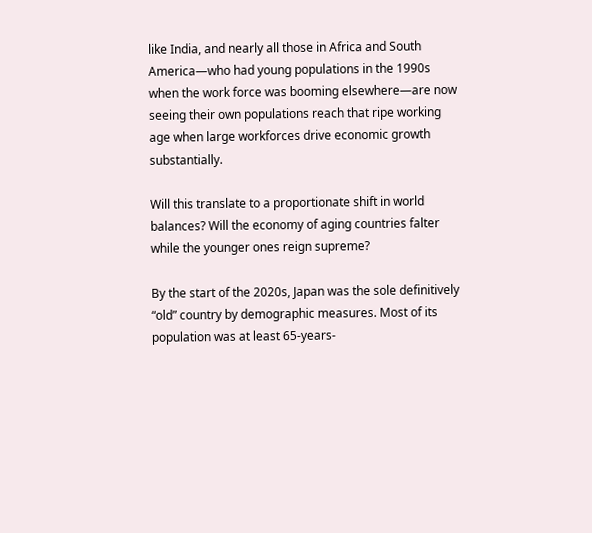like India, and nearly all those in Africa and South America—who had young populations in the 1990s when the work force was booming elsewhere—are now seeing their own populations reach that ripe working age when large workforces drive economic growth substantially.

Will this translate to a proportionate shift in world balances? Will the economy of aging countries falter while the younger ones reign supreme?

By the start of the 2020s, Japan was the sole definitively “old” country by demographic measures. Most of its population was at least 65-years-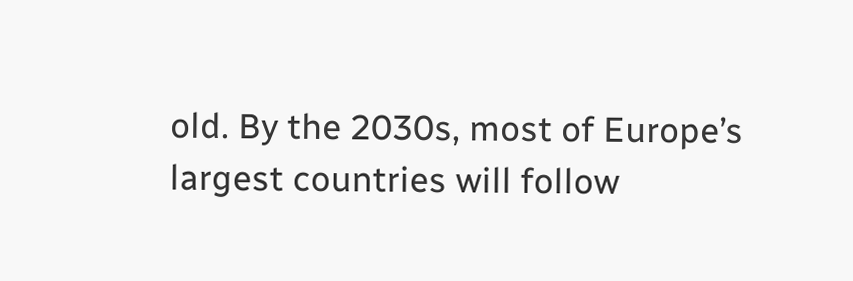old. By the 2030s, most of Europe’s largest countries will follow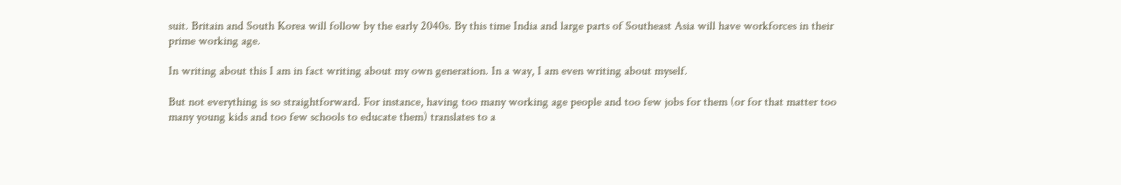suit. Britain and South Korea will follow by the early 2040s. By this time India and large parts of Southeast Asia will have workforces in their prime working age.

In writing about this I am in fact writing about my own generation. In a way, I am even writing about myself.

But not everything is so straightforward. For instance, having too many working age people and too few jobs for them (or for that matter too many young kids and too few schools to educate them) translates to a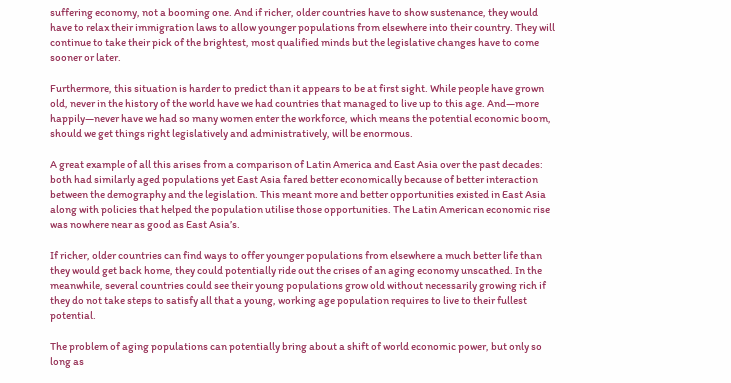suffering economy, not a booming one. And if richer, older countries have to show sustenance, they would have to relax their immigration laws to allow younger populations from elsewhere into their country. They will continue to take their pick of the brightest, most qualified minds but the legislative changes have to come sooner or later.

Furthermore, this situation is harder to predict than it appears to be at first sight. While people have grown old, never in the history of the world have we had countries that managed to live up to this age. And—more happily—never have we had so many women enter the workforce, which means the potential economic boom, should we get things right legislatively and administratively, will be enormous.

A great example of all this arises from a comparison of Latin America and East Asia over the past decades: both had similarly aged populations yet East Asia fared better economically because of better interaction between the demography and the legislation. This meant more and better opportunities existed in East Asia along with policies that helped the population utilise those opportunities. The Latin American economic rise was nowhere near as good as East Asia’s.

If richer, older countries can find ways to offer younger populations from elsewhere a much better life than they would get back home, they could potentially ride out the crises of an aging economy unscathed. In the meanwhile, several countries could see their young populations grow old without necessarily growing rich if they do not take steps to satisfy all that a young, working age population requires to live to their fullest potential.

The problem of aging populations can potentially bring about a shift of world economic power, but only so long as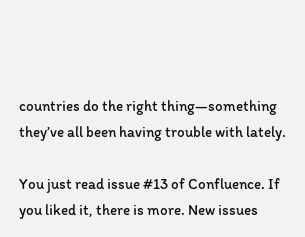countries do the right thing—something they’ve all been having trouble with lately.

You just read issue #13 of Confluence. If you liked it, there is more. New issues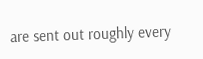are sent out roughly every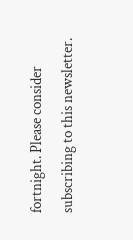fortnight. Please consider subscribing to this newsletter.